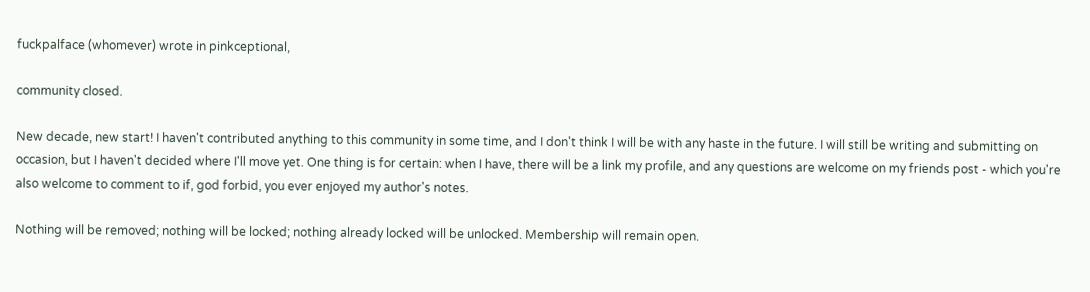fuckpalface (whomever) wrote in pinkceptional,

community closed.

New decade, new start! I haven't contributed anything to this community in some time, and I don't think I will be with any haste in the future. I will still be writing and submitting on occasion, but I haven't decided where I'll move yet. One thing is for certain: when I have, there will be a link my profile, and any questions are welcome on my friends post - which you're also welcome to comment to if, god forbid, you ever enjoyed my author's notes.

Nothing will be removed; nothing will be locked; nothing already locked will be unlocked. Membership will remain open.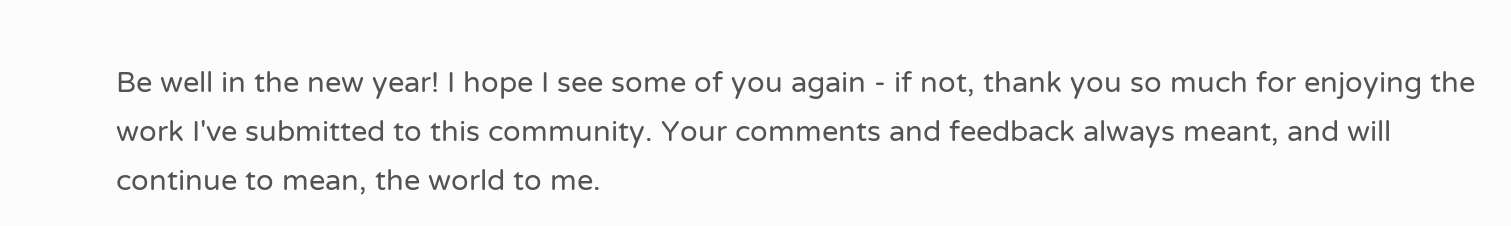Be well in the new year! I hope I see some of you again - if not, thank you so much for enjoying the work I've submitted to this community. Your comments and feedback always meant, and will continue to mean, the world to me.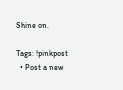Shine on.

Tags: !pinkpost
  • Post a new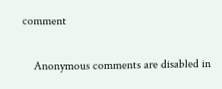comment


    Anonymous comments are disabled in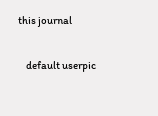this journal

    default userpic